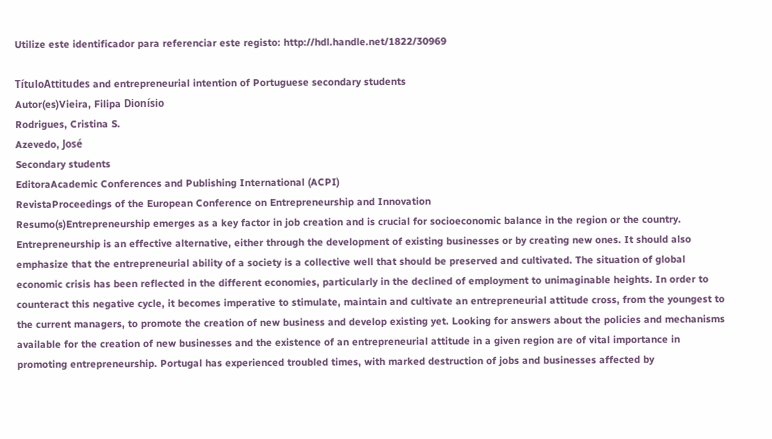Utilize este identificador para referenciar este registo: http://hdl.handle.net/1822/30969

TítuloAttitudes and entrepreneurial intention of Portuguese secondary students
Autor(es)Vieira, Filipa Dionísio
Rodrigues, Cristina S.
Azevedo, José
Secondary students
EditoraAcademic Conferences and Publishing International (ACPI)
RevistaProceedings of the European Conference on Entrepreneurship and Innovation
Resumo(s)Entrepreneurship emerges as a key factor in job creation and is crucial for socioeconomic balance in the region or the country. Entrepreneurship is an effective alternative, either through the development of existing businesses or by creating new ones. It should also emphasize that the entrepreneurial ability of a society is a collective well that should be preserved and cultivated. The situation of global economic crisis has been reflected in the different economies, particularly in the declined of employment to unimaginable heights. In order to counteract this negative cycle, it becomes imperative to stimulate, maintain and cultivate an entrepreneurial attitude cross, from the youngest to the current managers, to promote the creation of new business and develop existing yet. Looking for answers about the policies and mechanisms available for the creation of new businesses and the existence of an entrepreneurial attitude in a given region are of vital importance in promoting entrepreneurship. Portugal has experienced troubled times, with marked destruction of jobs and businesses affected by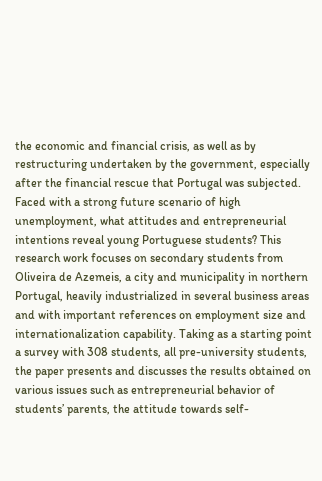the economic and financial crisis, as well as by restructuring undertaken by the government, especially after the financial rescue that Portugal was subjected. Faced with a strong future scenario of high unemployment, what attitudes and entrepreneurial intentions reveal young Portuguese students? This research work focuses on secondary students from Oliveira de Azemeis, a city and municipality in northern Portugal, heavily industrialized in several business areas and with important references on employment size and internationalization capability. Taking as a starting point a survey with 308 students, all pre-university students, the paper presents and discusses the results obtained on various issues such as entrepreneurial behavior of students’ parents, the attitude towards self-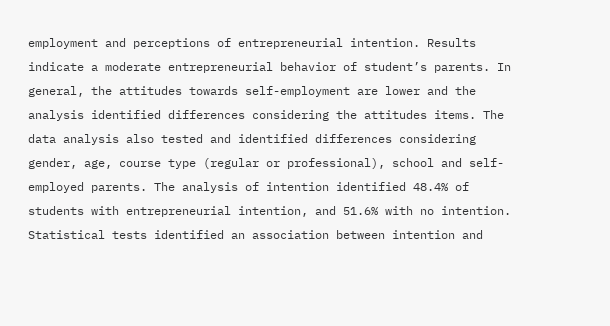employment and perceptions of entrepreneurial intention. Results indicate a moderate entrepreneurial behavior of student’s parents. In general, the attitudes towards self-employment are lower and the analysis identified differences considering the attitudes items. The data analysis also tested and identified differences considering gender, age, course type (regular or professional), school and self-employed parents. The analysis of intention identified 48.4% of students with entrepreneurial intention, and 51.6% with no intention. Statistical tests identified an association between intention and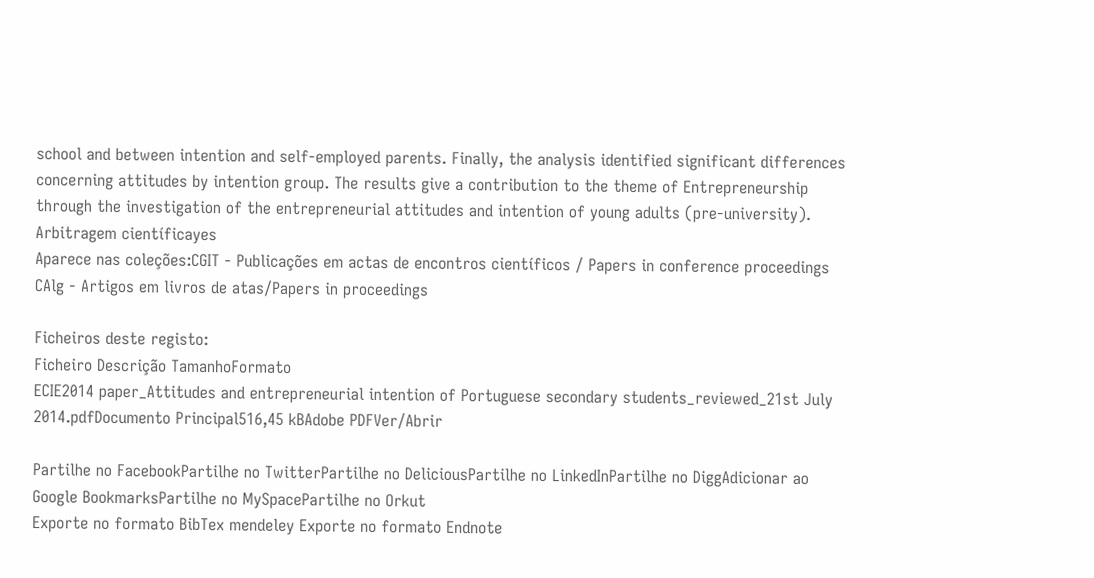school and between intention and self-employed parents. Finally, the analysis identified significant differences concerning attitudes by intention group. The results give a contribution to the theme of Entrepreneurship through the investigation of the entrepreneurial attitudes and intention of young adults (pre-university).
Arbitragem científicayes
Aparece nas coleções:CGIT - Publicações em actas de encontros científicos / Papers in conference proceedings
CAlg - Artigos em livros de atas/Papers in proceedings

Ficheiros deste registo:
Ficheiro Descrição TamanhoFormato
ECIE2014 paper_Attitudes and entrepreneurial intention of Portuguese secondary students_reviewed_21st July 2014.pdfDocumento Principal516,45 kBAdobe PDFVer/Abrir

Partilhe no FacebookPartilhe no TwitterPartilhe no DeliciousPartilhe no LinkedInPartilhe no DiggAdicionar ao Google BookmarksPartilhe no MySpacePartilhe no Orkut
Exporte no formato BibTex mendeley Exporte no formato Endnote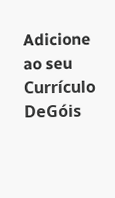Adicione ao seu Currículo DeGóis